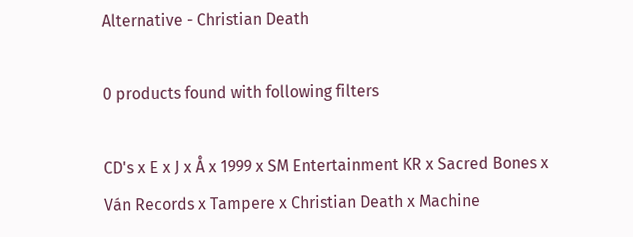Alternative - Christian Death

0 products found with following filters

CD's x E x J x Å x 1999 x SM Entertainment KR x Sacred Bones x Ván Records x Tampere x Christian Death x Machine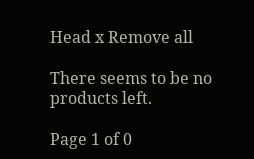Head x Remove all

There seems to be no products left.

Page 1 of 0